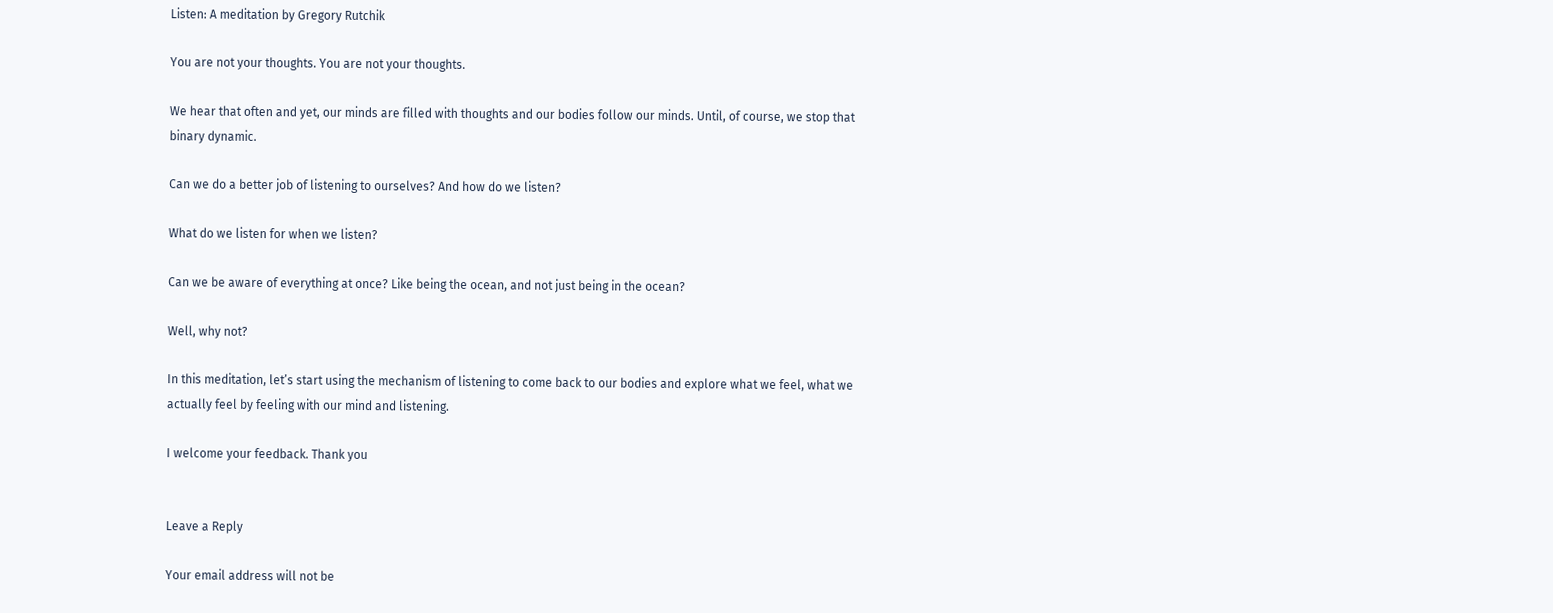Listen: A meditation by Gregory Rutchik

You are not your thoughts. You are not your thoughts.

We hear that often and yet, our minds are filled with thoughts and our bodies follow our minds. Until, of course, we stop that binary dynamic.

Can we do a better job of listening to ourselves? And how do we listen?

What do we listen for when we listen?

Can we be aware of everything at once? Like being the ocean, and not just being in the ocean?

Well, why not?

In this meditation, let’s start using the mechanism of listening to come back to our bodies and explore what we feel, what we actually feel by feeling with our mind and listening.

I welcome your feedback. Thank you


Leave a Reply

Your email address will not be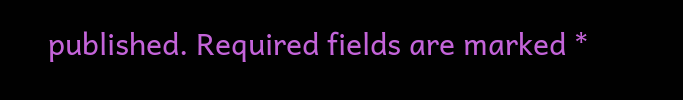published. Required fields are marked *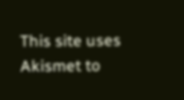This site uses Akismet to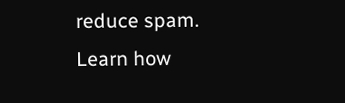reduce spam. Learn how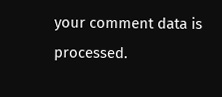your comment data is processed.